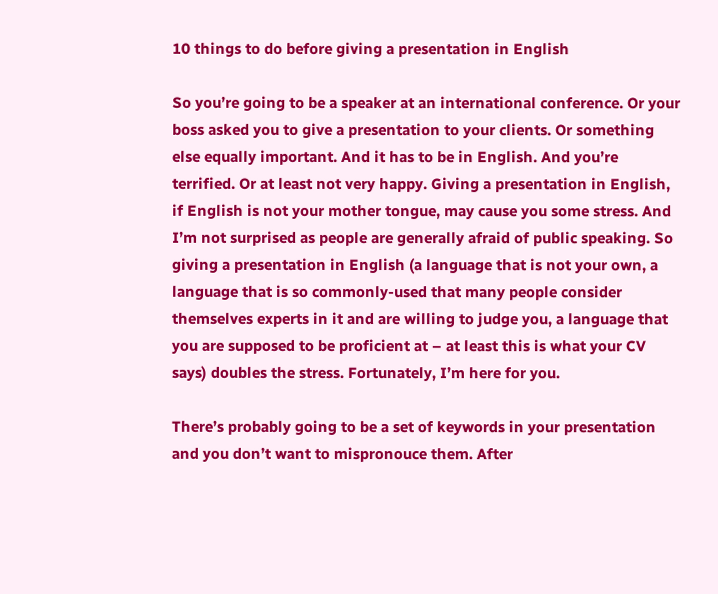10 things to do before giving a presentation in English

So you’re going to be a speaker at an international conference. Or your boss asked you to give a presentation to your clients. Or something else equally important. And it has to be in English. And you’re terrified. Or at least not very happy. Giving a presentation in English, if English is not your mother tongue, may cause you some stress. And I’m not surprised as people are generally afraid of public speaking. So giving a presentation in English (a language that is not your own, a language that is so commonly-used that many people consider themselves experts in it and are willing to judge you, a language that you are supposed to be proficient at – at least this is what your CV says) doubles the stress. Fortunately, I’m here for you.

There’s probably going to be a set of keywords in your presentation and you don’t want to mispronouce them. After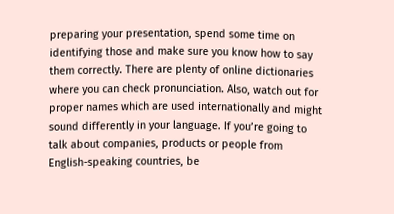preparing your presentation, spend some time on identifying those and make sure you know how to say them correctly. There are plenty of online dictionaries where you can check pronunciation. Also, watch out for proper names which are used internationally and might sound differently in your language. If you’re going to talk about companies, products or people from English-speaking countries, be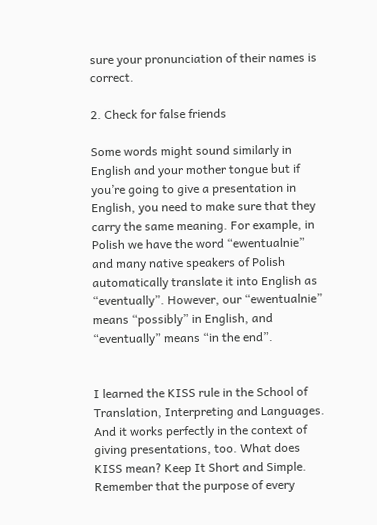sure your pronunciation of their names is correct.

2. Check for false friends

Some words might sound similarly in English and your mother tongue but if you’re going to give a presentation in English, you need to make sure that they carry the same meaning. For example, in Polish we have the word “ewentualnie” and many native speakers of Polish automatically translate it into English as “eventually”. However, our “ewentualnie” means “possibly” in English, and “eventually” means “in the end”.


I learned the KISS rule in the School of Translation, Interpreting and Languages. And it works perfectly in the context of giving presentations, too. What does KISS mean? Keep It Short and Simple. Remember that the purpose of every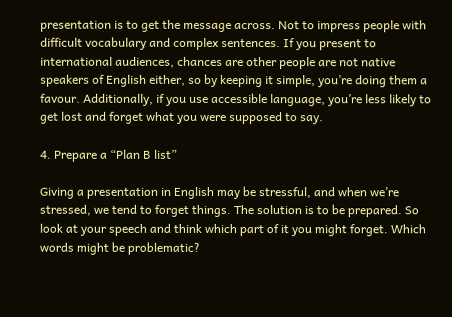presentation is to get the message across. Not to impress people with difficult vocabulary and complex sentences. If you present to international audiences, chances are other people are not native speakers of English either, so by keeping it simple, you’re doing them a favour. Additionally, if you use accessible language, you’re less likely to get lost and forget what you were supposed to say.

4. Prepare a “Plan B list”

Giving a presentation in English may be stressful, and when we’re stressed, we tend to forget things. The solution is to be prepared. So look at your speech and think which part of it you might forget. Which words might be problematic?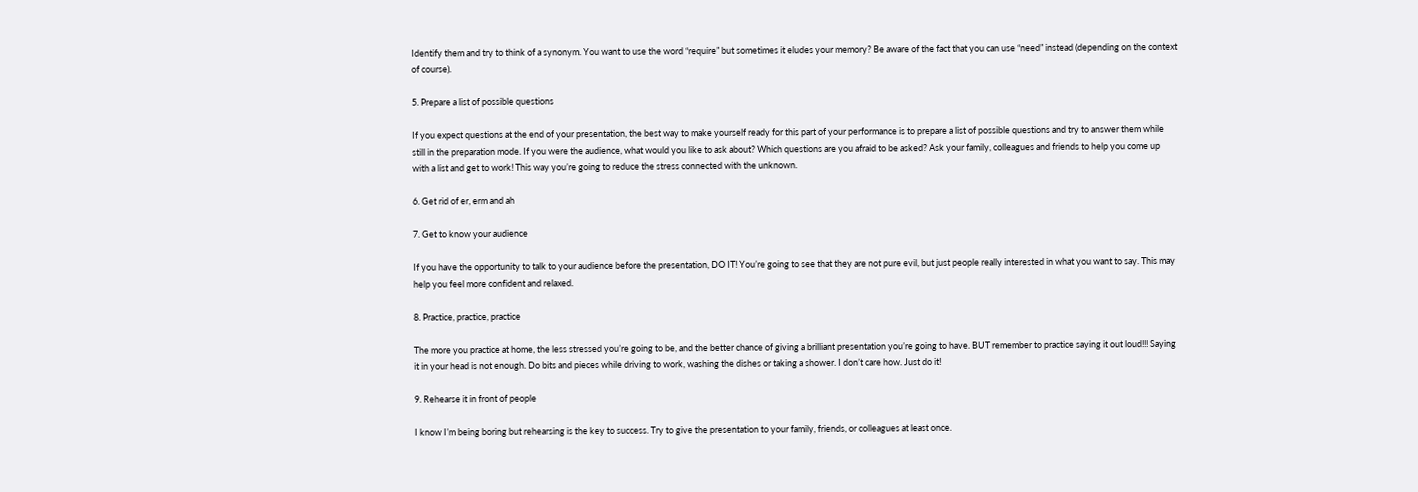Identify them and try to think of a synonym. You want to use the word “require” but sometimes it eludes your memory? Be aware of the fact that you can use “need” instead (depending on the context of course).

5. Prepare a list of possible questions

If you expect questions at the end of your presentation, the best way to make yourself ready for this part of your performance is to prepare a list of possible questions and try to answer them while still in the preparation mode. If you were the audience, what would you like to ask about? Which questions are you afraid to be asked? Ask your family, colleagues and friends to help you come up with a list and get to work! This way you’re going to reduce the stress connected with the unknown.

6. Get rid of er, erm and ah

7. Get to know your audience

If you have the opportunity to talk to your audience before the presentation, DO IT! You’re going to see that they are not pure evil, but just people really interested in what you want to say. This may help you feel more confident and relaxed.

8. Practice, practice, practice

The more you practice at home, the less stressed you’re going to be, and the better chance of giving a brilliant presentation you’re going to have. BUT remember to practice saying it out loud!!! Saying it in your head is not enough. Do bits and pieces while driving to work, washing the dishes or taking a shower. I don’t care how. Just do it!

9. Rehearse it in front of people

I know I’m being boring but rehearsing is the key to success. Try to give the presentation to your family, friends, or colleagues at least once.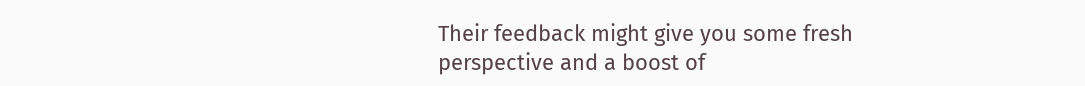Their feedback might give you some fresh perspective and a boost of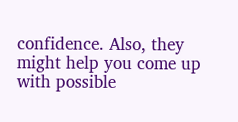confidence. Also, they might help you come up with possible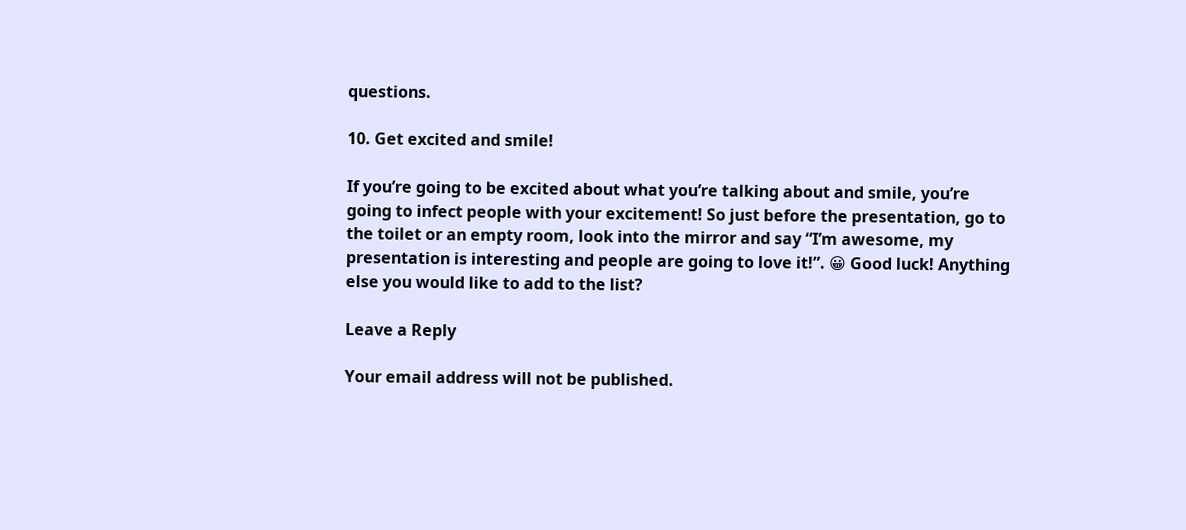questions.

10. Get excited and smile!

If you’re going to be excited about what you’re talking about and smile, you’re going to infect people with your excitement! So just before the presentation, go to the toilet or an empty room, look into the mirror and say “I’m awesome, my presentation is interesting and people are going to love it!”. 😀 Good luck! Anything else you would like to add to the list?

Leave a Reply

Your email address will not be published.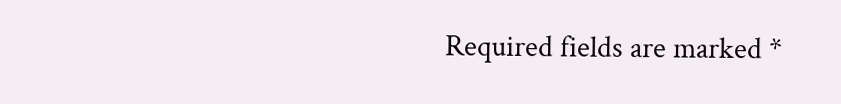Required fields are marked *